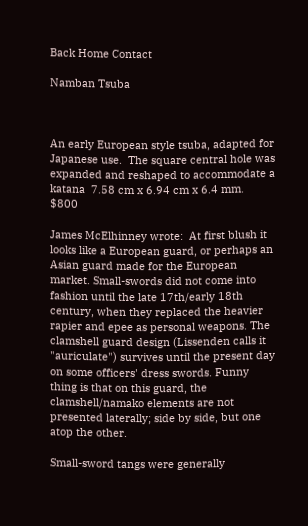Back Home Contact

Namban Tsuba



An early European style tsuba, adapted for Japanese use.  The square central hole was expanded and reshaped to accommodate a katana  7.58 cm x 6.94 cm x 6.4 mm.  $800

James McElhinney wrote:  At first blush it looks like a European guard, or perhaps an Asian guard made for the European market. Small-swords did not come into fashion until the late 17th/early 18th century, when they replaced the heavier rapier and epee as personal weapons. The clamshell guard design (Lissenden calls it "auriculate") survives until the present day on some officers' dress swords. Funny thing is that on this guard, the clamshell/namako elements are not presented laterally; side by side, but one atop the other.

Small-sword tangs were generally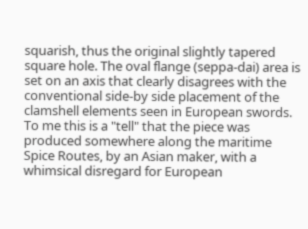squarish, thus the original slightly tapered square hole. The oval flange (seppa-dai) area is set on an axis that clearly disagrees with the conventional side-by side placement of the clamshell elements seen in European swords. To me this is a "tell" that the piece was produced somewhere along the maritime Spice Routes, by an Asian maker, with a whimsical disregard for European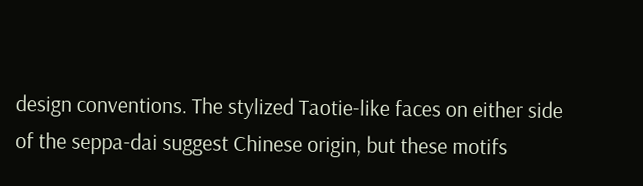design conventions. The stylized Taotie-like faces on either side of the seppa-dai suggest Chinese origin, but these motifs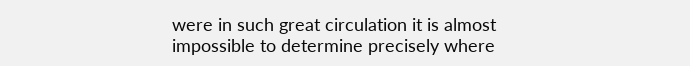were in such great circulation it is almost impossible to determine precisely where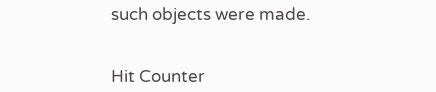such objects were made.


Hit Counter